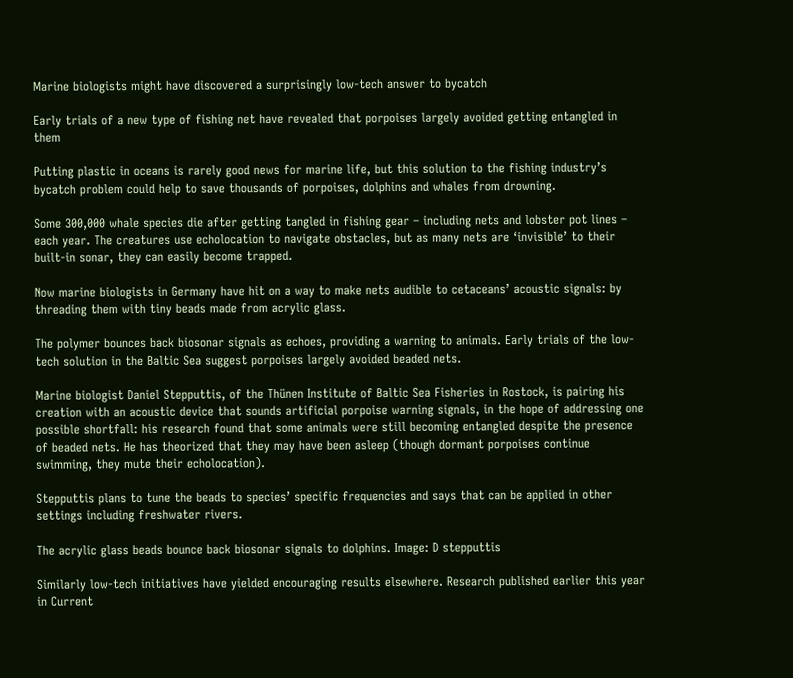Marine biologists might have discovered a surprisingly low-tech answer to bycatch

Early trials of a new type of fishing net have revealed that porpoises largely avoided getting entangled in them

Putting plastic in oceans is rarely good news for marine life, but this solution to the fishing industry’s bycatch problem could help to save thousands of porpoises, dolphins and whales from drowning.

Some 300,000 whale species die after getting tangled in fishing gear – including nets and lobster pot lines – each year. The creatures use echolocation to navigate obstacles, but as many nets are ‘invisible’ to their built-in sonar, they can easily become trapped.

Now marine biologists in Germany have hit on a way to make nets audible to cetaceans’ acoustic signals: by threading them with tiny beads made from acrylic glass.

The polymer bounces back biosonar signals as echoes, providing a warning to animals. Early trials of the low-tech solution in the Baltic Sea suggest porpoises largely avoided beaded nets.

Marine biologist Daniel Stepputtis, of the Thünen Institute of Baltic Sea Fisheries in Rostock, is pairing his creation with an acoustic device that sounds artificial porpoise warning signals, in the hope of addressing one possible shortfall: his research found that some animals were still becoming entangled despite the presence of beaded nets. He has theorized that they may have been asleep (though dormant porpoises continue swimming, they mute their echolocation).

Stepputtis plans to tune the beads to species’ specific frequencies and says that can be applied in other settings including freshwater rivers.

The acrylic glass beads bounce back biosonar signals to dolphins. Image: D stepputtis

Similarly low-tech initiatives have yielded encouraging results elsewhere. Research published earlier this year in Current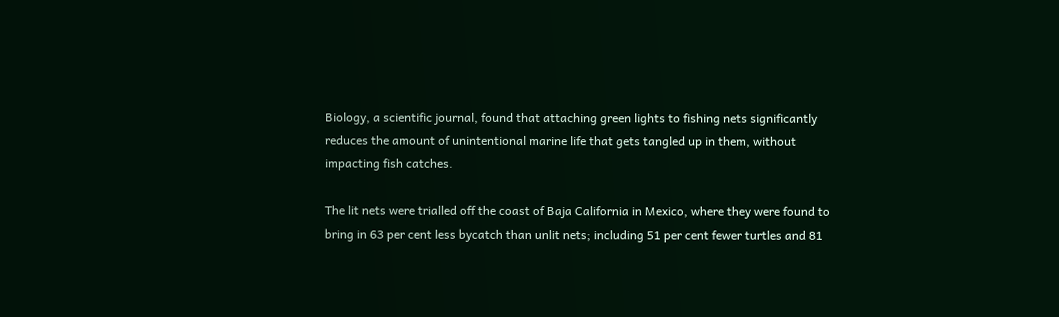Biology, a scientific journal, found that attaching green lights to fishing nets significantly reduces the amount of unintentional marine life that gets tangled up in them, without impacting fish catches.

The lit nets were trialled off the coast of Baja California in Mexico, where they were found to bring in 63 per cent less bycatch than unlit nets; including 51 per cent fewer turtles and 81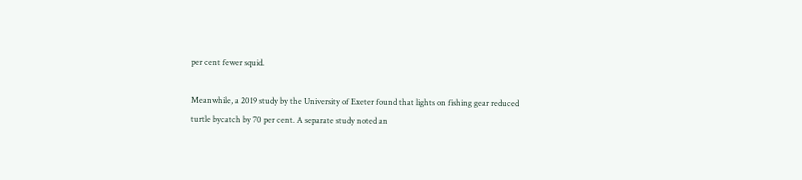per cent fewer squid.

Meanwhile, a 2019 study by the University of Exeter found that lights on fishing gear reduced turtle bycatch by 70 per cent. A separate study noted an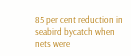85 per cent reduction in seabird bycatch when nets were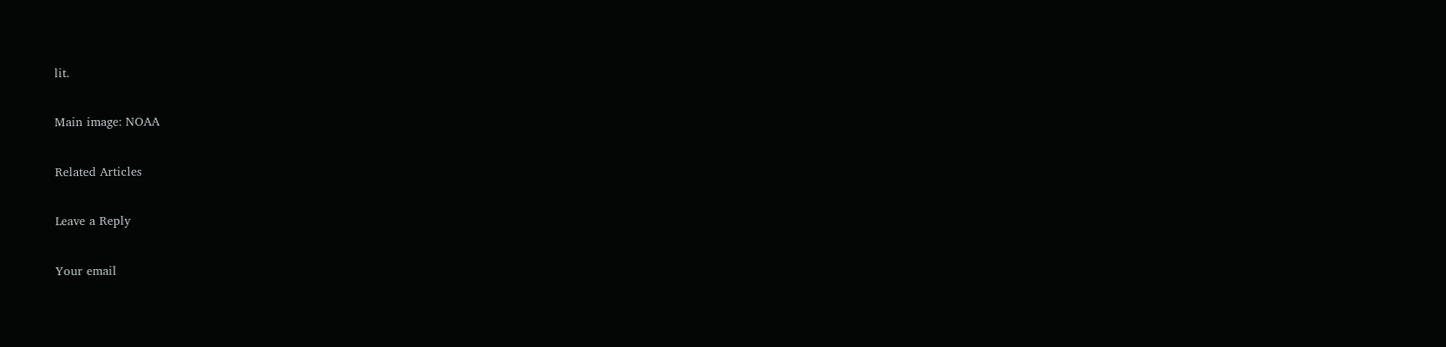lit.

Main image: NOAA

Related Articles

Leave a Reply

Your email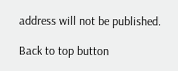address will not be published.

Back to top button